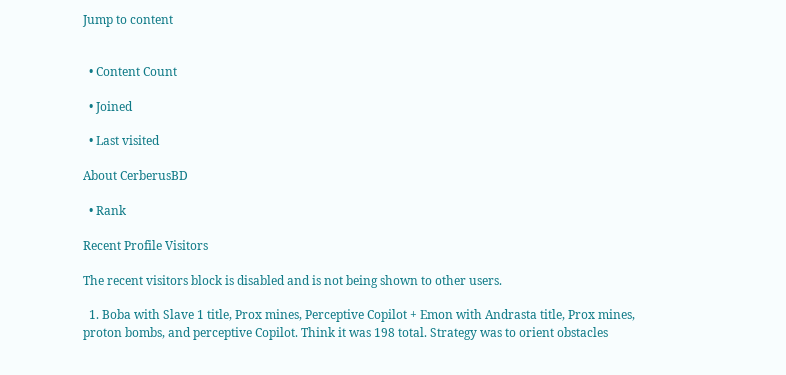Jump to content


  • Content Count

  • Joined

  • Last visited

About CerberusBD

  • Rank

Recent Profile Visitors

The recent visitors block is disabled and is not being shown to other users.

  1. Boba with Slave 1 title, Prox mines, Perceptive Copilot + Emon with Andrasta title, Prox mines, proton bombs, and perceptive Copilot. Think it was 198 total. Strategy was to orient obstacles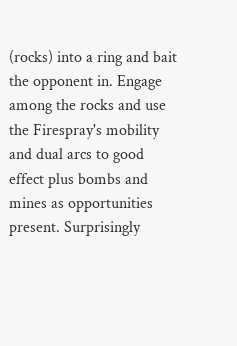(rocks) into a ring and bait the opponent in. Engage among the rocks and use the Firespray's mobility and dual arcs to good effect plus bombs and mines as opportunities present. Surprisingly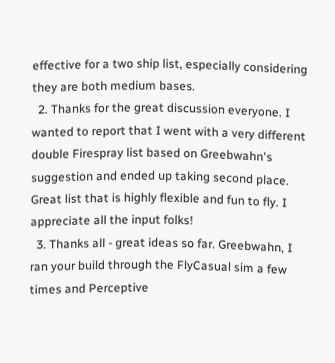effective for a two ship list, especially considering they are both medium bases.
  2. Thanks for the great discussion everyone. I wanted to report that I went with a very different double Firespray list based on Greebwahn's suggestion and ended up taking second place. Great list that is highly flexible and fun to fly. I appreciate all the input folks!
  3. Thanks all - great ideas so far. Greebwahn, I ran your build through the FlyCasual sim a few times and Perceptive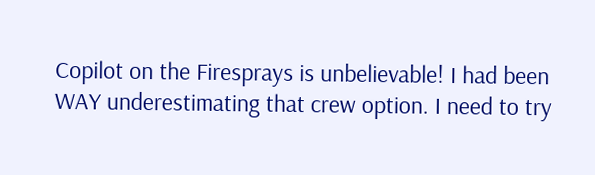Copilot on the Firesprays is unbelievable! I had been WAY underestimating that crew option. I need to try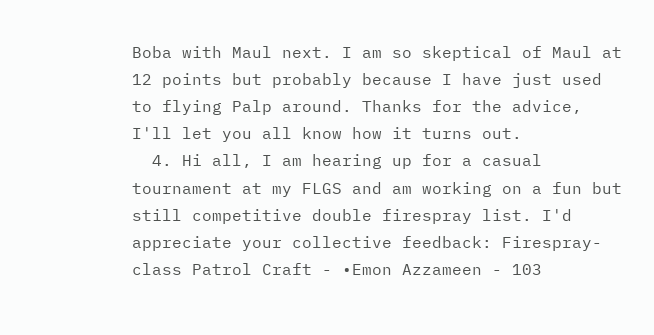Boba with Maul next. I am so skeptical of Maul at 12 points but probably because I have just used to flying Palp around. Thanks for the advice, I'll let you all know how it turns out.
  4. Hi all, I am hearing up for a casual tournament at my FLGS and am working on a fun but still competitive double firespray list. I'd appreciate your collective feedback: Firespray-class Patrol Craft - •Emon Azzameen - 103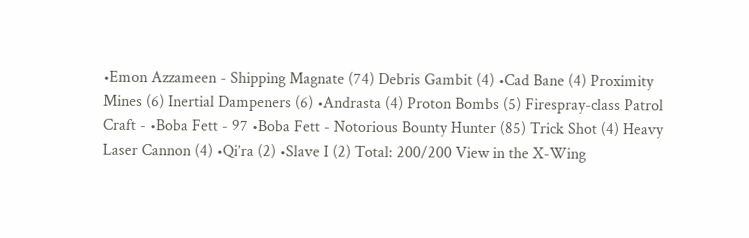•Emon Azzameen - Shipping Magnate (74) Debris Gambit (4) •Cad Bane (4) Proximity Mines (6) Inertial Dampeners (6) •Andrasta (4) Proton Bombs (5) Firespray-class Patrol Craft - •Boba Fett - 97 •Boba Fett - Notorious Bounty Hunter (85) Trick Shot (4) Heavy Laser Cannon (4) •Qi’ra (2) •Slave I (2) Total: 200/200 View in the X-Wing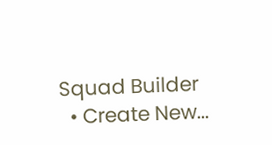Squad Builder
  • Create New...